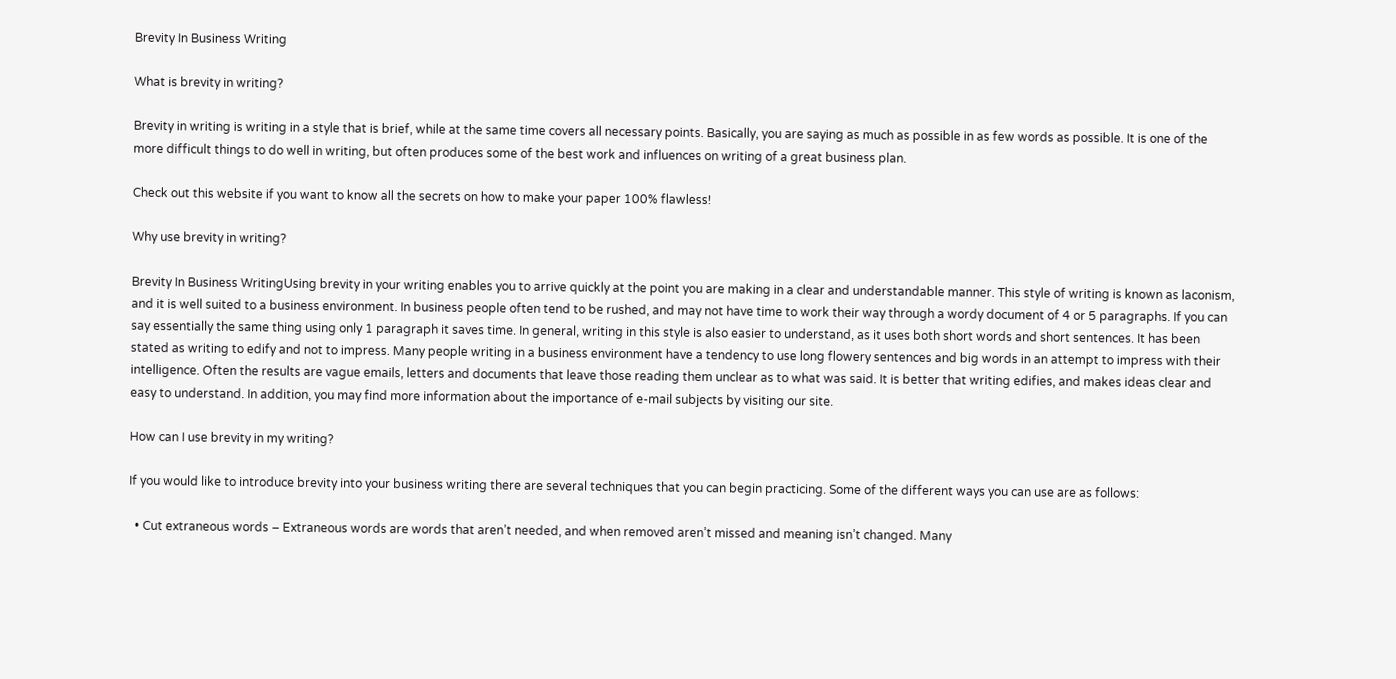Brevity In Business Writing

What is brevity in writing?

Brevity in writing is writing in a style that is brief, while at the same time covers all necessary points. Basically, you are saying as much as possible in as few words as possible. It is one of the more difficult things to do well in writing, but often produces some of the best work and influences on writing of a great business plan.

Check out this website if you want to know all the secrets on how to make your paper 100% flawless!

Why use brevity in writing?

Brevity In Business WritingUsing brevity in your writing enables you to arrive quickly at the point you are making in a clear and understandable manner. This style of writing is known as laconism, and it is well suited to a business environment. In business people often tend to be rushed, and may not have time to work their way through a wordy document of 4 or 5 paragraphs. If you can say essentially the same thing using only 1 paragraph it saves time. In general, writing in this style is also easier to understand, as it uses both short words and short sentences. It has been stated as writing to edify and not to impress. Many people writing in a business environment have a tendency to use long flowery sentences and big words in an attempt to impress with their intelligence. Often the results are vague emails, letters and documents that leave those reading them unclear as to what was said. It is better that writing edifies, and makes ideas clear and easy to understand. In addition, you may find more information about the importance of e-mail subjects by visiting our site.

How can I use brevity in my writing?

If you would like to introduce brevity into your business writing there are several techniques that you can begin practicing. Some of the different ways you can use are as follows:

  • Cut extraneous words – Extraneous words are words that aren’t needed, and when removed aren’t missed and meaning isn’t changed. Many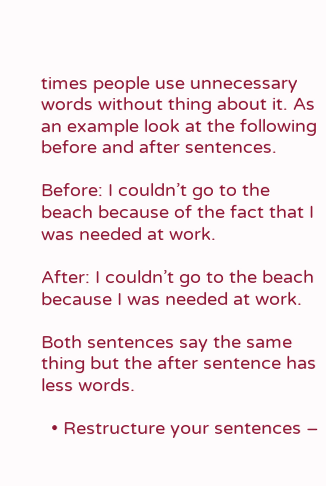times people use unnecessary words without thing about it. As an example look at the following before and after sentences.

Before: I couldn’t go to the beach because of the fact that I was needed at work.

After: I couldn’t go to the beach because I was needed at work.

Both sentences say the same thing but the after sentence has less words.

  • Restructure your sentences –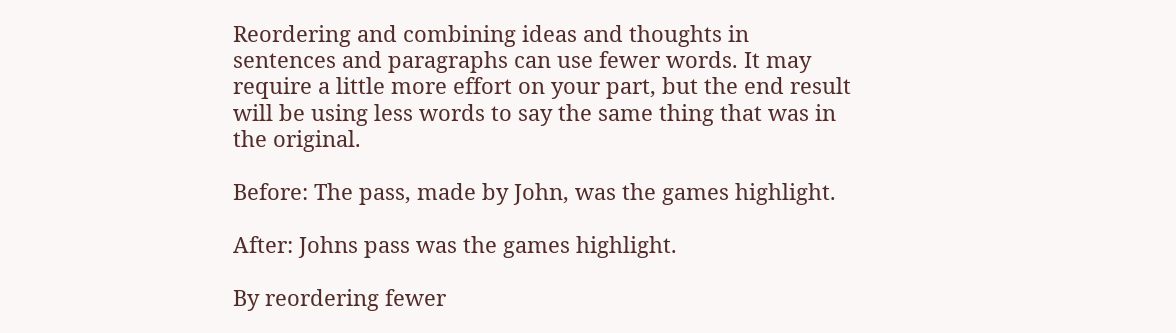Reordering and combining ideas and thoughts in sentences and paragraphs can use fewer words. It may require a little more effort on your part, but the end result will be using less words to say the same thing that was in the original.

Before: The pass, made by John, was the games highlight.

After: Johns pass was the games highlight.

By reordering fewer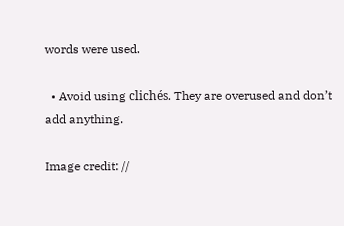words were used.

  • Avoid using clichés. They are overused and don’t add anything.

Image credit: //